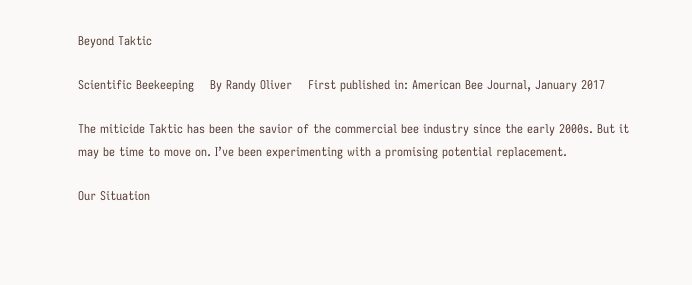Beyond Taktic

Scientific Beekeeping    By Randy Oliver    First published in: American Bee Journal, January 2017

The miticide Taktic has been the savior of the commercial bee industry since the early 2000s. But it may be time to move on. I’ve been experimenting with a promising potential replacement.

Our Situation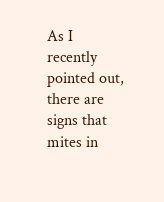As I recently pointed out, there are signs that mites in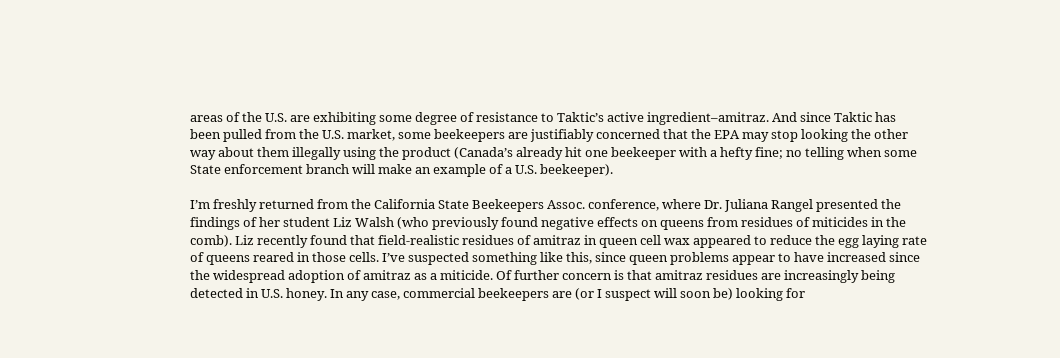areas of the U.S. are exhibiting some degree of resistance to Taktic’s active ingredient–amitraz. And since Taktic has been pulled from the U.S. market, some beekeepers are justifiably concerned that the EPA may stop looking the other way about them illegally using the product (Canada’s already hit one beekeeper with a hefty fine; no telling when some State enforcement branch will make an example of a U.S. beekeeper).

I’m freshly returned from the California State Beekeepers Assoc. conference, where Dr. Juliana Rangel presented the findings of her student Liz Walsh (who previously found negative effects on queens from residues of miticides in the comb). Liz recently found that field-realistic residues of amitraz in queen cell wax appeared to reduce the egg laying rate of queens reared in those cells. I’ve suspected something like this, since queen problems appear to have increased since the widespread adoption of amitraz as a miticide. Of further concern is that amitraz residues are increasingly being detected in U.S. honey. In any case, commercial beekeepers are (or I suspect will soon be) looking for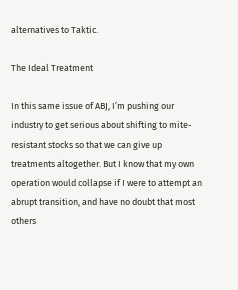alternatives to Taktic.

The Ideal Treatment

In this same issue of ABJ, I’m pushing our industry to get serious about shifting to mite-resistant stocks so that we can give up treatments altogether. But I know that my own operation would collapse if I were to attempt an abrupt transition, and have no doubt that most others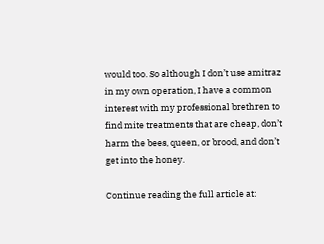would too. So although I don’t use amitraz in my own operation, I have a common interest with my professional brethren to find mite treatments that are cheap, don’t harm the bees, queen, or brood, and don’t get into the honey.

Continue reading the full article at: